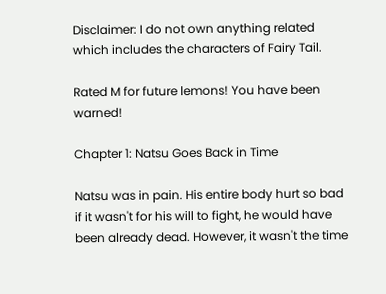Disclaimer: I do not own anything related which includes the characters of Fairy Tail.

Rated M for future lemons! You have been warned!

Chapter 1: Natsu Goes Back in Time

Natsu was in pain. His entire body hurt so bad if it wasn't for his will to fight, he would have been already dead. However, it wasn't the time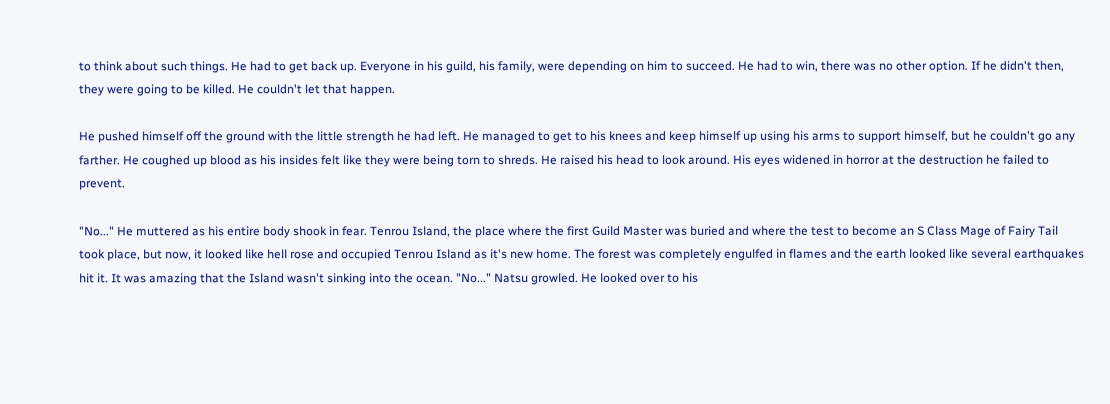to think about such things. He had to get back up. Everyone in his guild, his family, were depending on him to succeed. He had to win, there was no other option. If he didn't then, they were going to be killed. He couldn't let that happen.

He pushed himself off the ground with the little strength he had left. He managed to get to his knees and keep himself up using his arms to support himself, but he couldn't go any farther. He coughed up blood as his insides felt like they were being torn to shreds. He raised his head to look around. His eyes widened in horror at the destruction he failed to prevent.

"No..." He muttered as his entire body shook in fear. Tenrou Island, the place where the first Guild Master was buried and where the test to become an S Class Mage of Fairy Tail took place, but now, it looked like hell rose and occupied Tenrou Island as it's new home. The forest was completely engulfed in flames and the earth looked like several earthquakes hit it. It was amazing that the Island wasn't sinking into the ocean. "No..." Natsu growled. He looked over to his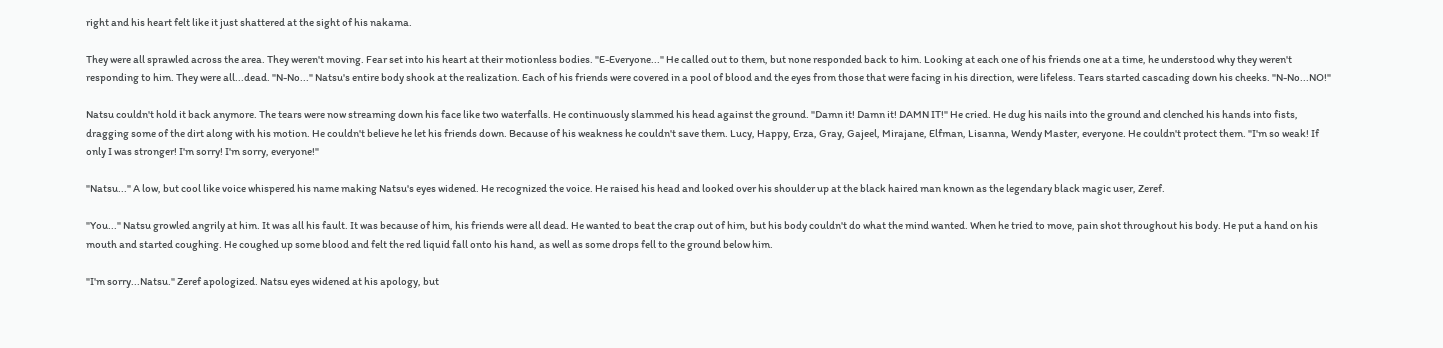right and his heart felt like it just shattered at the sight of his nakama.

They were all sprawled across the area. They weren't moving. Fear set into his heart at their motionless bodies. "E-Everyone..." He called out to them, but none responded back to him. Looking at each one of his friends one at a time, he understood why they weren't responding to him. They were all...dead. "N-No..." Natsu's entire body shook at the realization. Each of his friends were covered in a pool of blood and the eyes from those that were facing in his direction, were lifeless. Tears started cascading down his cheeks. "N-No...NO!"

Natsu couldn't hold it back anymore. The tears were now streaming down his face like two waterfalls. He continuously slammed his head against the ground. "Damn it! Damn it! DAMN IT!" He cried. He dug his nails into the ground and clenched his hands into fists, dragging some of the dirt along with his motion. He couldn't believe he let his friends down. Because of his weakness he couldn't save them. Lucy, Happy, Erza, Gray, Gajeel, Mirajane, Elfman, Lisanna, Wendy Master, everyone. He couldn't protect them. "I'm so weak! If only I was stronger! I'm sorry! I'm sorry, everyone!"

"Natsu..." A low, but cool like voice whispered his name making Natsu's eyes widened. He recognized the voice. He raised his head and looked over his shoulder up at the black haired man known as the legendary black magic user, Zeref.

"You..." Natsu growled angrily at him. It was all his fault. It was because of him, his friends were all dead. He wanted to beat the crap out of him, but his body couldn't do what the mind wanted. When he tried to move, pain shot throughout his body. He put a hand on his mouth and started coughing. He coughed up some blood and felt the red liquid fall onto his hand, as well as some drops fell to the ground below him.

"I'm sorry...Natsu." Zeref apologized. Natsu eyes widened at his apology, but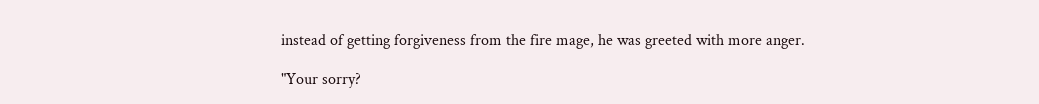instead of getting forgiveness from the fire mage, he was greeted with more anger.

"Your sorry?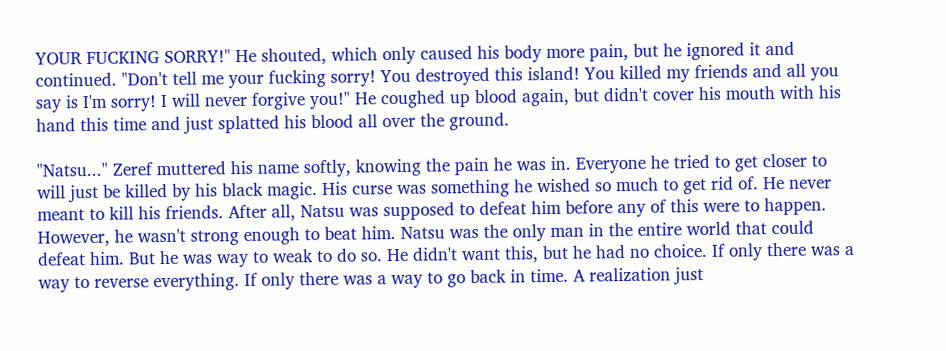YOUR FUCKING SORRY!" He shouted, which only caused his body more pain, but he ignored it and continued. "Don't tell me your fucking sorry! You destroyed this island! You killed my friends and all you say is I'm sorry! I will never forgive you!" He coughed up blood again, but didn't cover his mouth with his hand this time and just splatted his blood all over the ground.

"Natsu..." Zeref muttered his name softly, knowing the pain he was in. Everyone he tried to get closer to will just be killed by his black magic. His curse was something he wished so much to get rid of. He never meant to kill his friends. After all, Natsu was supposed to defeat him before any of this were to happen. However, he wasn't strong enough to beat him. Natsu was the only man in the entire world that could defeat him. But he was way to weak to do so. He didn't want this, but he had no choice. If only there was a way to reverse everything. If only there was a way to go back in time. A realization just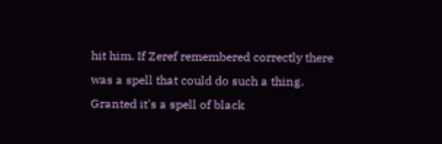hit him. If Zeref remembered correctly there was a spell that could do such a thing. Granted it's a spell of black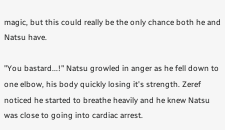magic, but this could really be the only chance both he and Natsu have.

"You bastard...!" Natsu growled in anger as he fell down to one elbow, his body quickly losing it's strength. Zeref noticed he started to breathe heavily and he knew Natsu was close to going into cardiac arrest.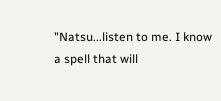"Natsu...listen to me. I know a spell that will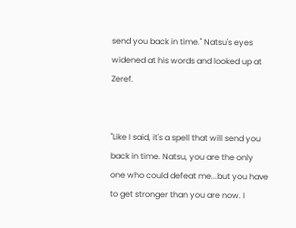send you back in time." Natsu's eyes widened at his words and looked up at Zeref.


"Like I said, it's a spell that will send you back in time. Natsu, you are the only one who could defeat me...but you have to get stronger than you are now. I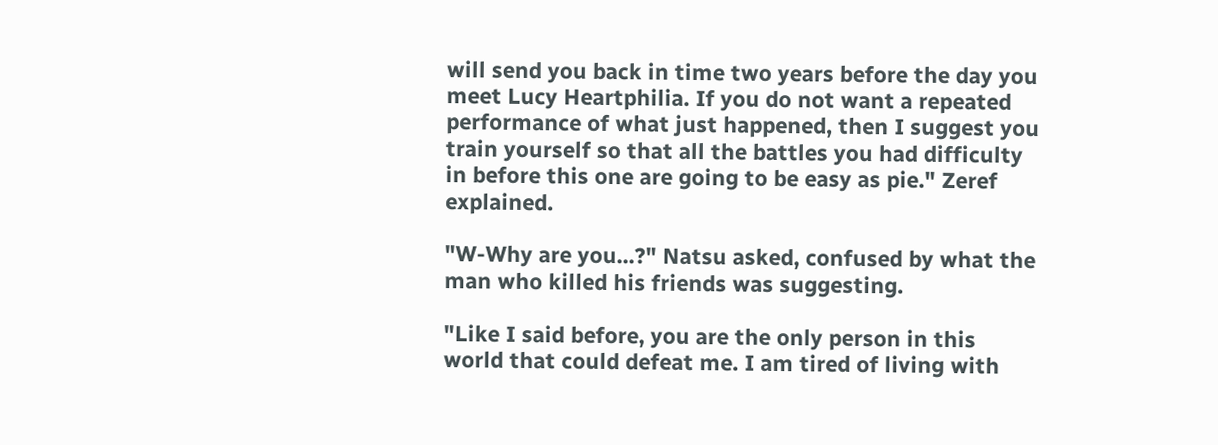will send you back in time two years before the day you meet Lucy Heartphilia. If you do not want a repeated performance of what just happened, then I suggest you train yourself so that all the battles you had difficulty in before this one are going to be easy as pie." Zeref explained.

"W-Why are you...?" Natsu asked, confused by what the man who killed his friends was suggesting.

"Like I said before, you are the only person in this world that could defeat me. I am tired of living with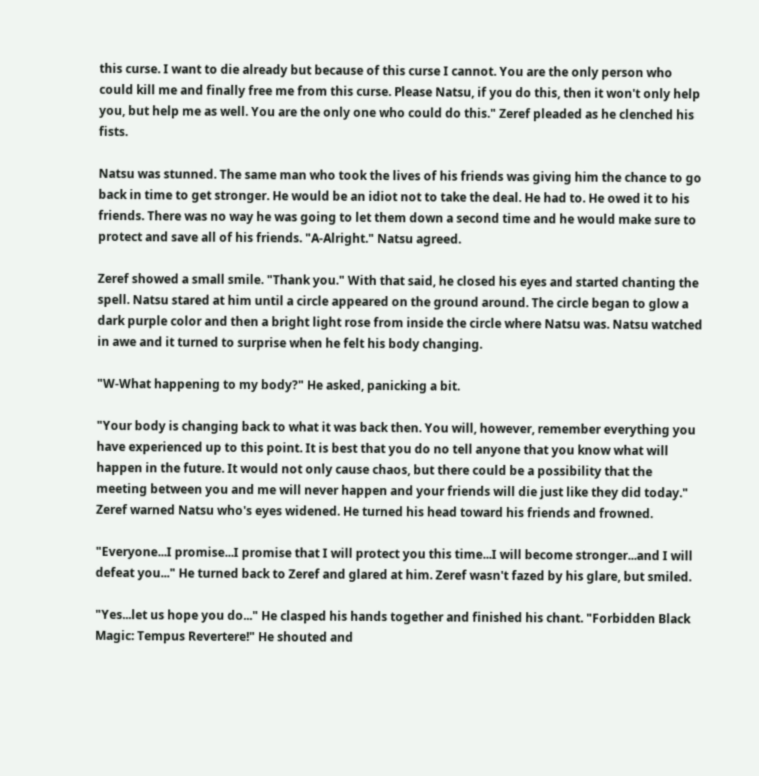this curse. I want to die already but because of this curse I cannot. You are the only person who could kill me and finally free me from this curse. Please Natsu, if you do this, then it won't only help you, but help me as well. You are the only one who could do this." Zeref pleaded as he clenched his fists.

Natsu was stunned. The same man who took the lives of his friends was giving him the chance to go back in time to get stronger. He would be an idiot not to take the deal. He had to. He owed it to his friends. There was no way he was going to let them down a second time and he would make sure to protect and save all of his friends. "A-Alright." Natsu agreed.

Zeref showed a small smile. "Thank you." With that said, he closed his eyes and started chanting the spell. Natsu stared at him until a circle appeared on the ground around. The circle began to glow a dark purple color and then a bright light rose from inside the circle where Natsu was. Natsu watched in awe and it turned to surprise when he felt his body changing.

"W-What happening to my body?" He asked, panicking a bit.

"Your body is changing back to what it was back then. You will, however, remember everything you have experienced up to this point. It is best that you do no tell anyone that you know what will happen in the future. It would not only cause chaos, but there could be a possibility that the meeting between you and me will never happen and your friends will die just like they did today." Zeref warned Natsu who's eyes widened. He turned his head toward his friends and frowned.

"Everyone...I promise...I promise that I will protect you this time...I will become stronger...and I will defeat you..." He turned back to Zeref and glared at him. Zeref wasn't fazed by his glare, but smiled.

"Yes...let us hope you do..." He clasped his hands together and finished his chant. "Forbidden Black Magic: Tempus Revertere!" He shouted and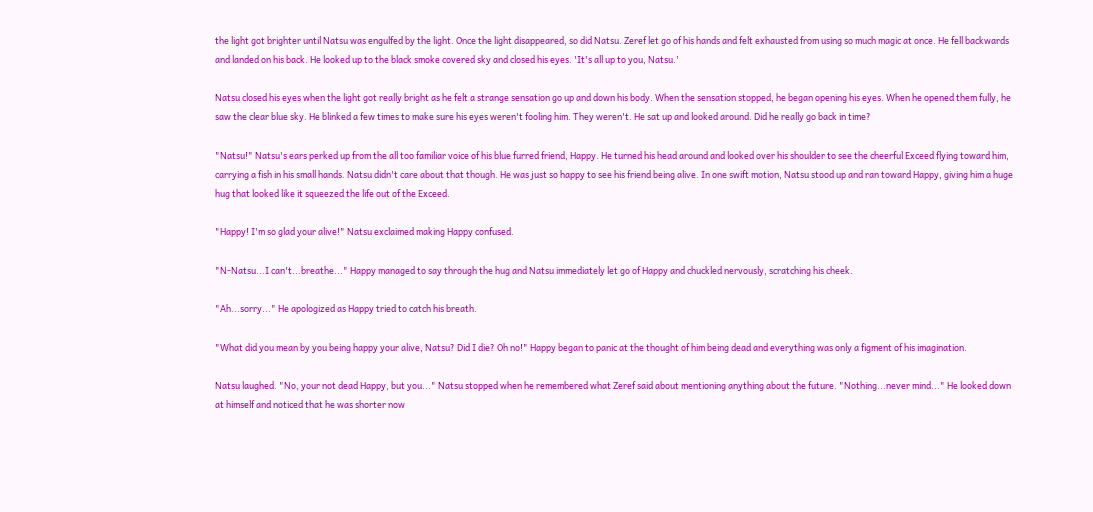the light got brighter until Natsu was engulfed by the light. Once the light disappeared, so did Natsu. Zeref let go of his hands and felt exhausted from using so much magic at once. He fell backwards and landed on his back. He looked up to the black smoke covered sky and closed his eyes. 'It's all up to you, Natsu.'

Natsu closed his eyes when the light got really bright as he felt a strange sensation go up and down his body. When the sensation stopped, he began opening his eyes. When he opened them fully, he saw the clear blue sky. He blinked a few times to make sure his eyes weren't fooling him. They weren't. He sat up and looked around. Did he really go back in time?

"Natsu!" Natsu's ears perked up from the all too familiar voice of his blue furred friend, Happy. He turned his head around and looked over his shoulder to see the cheerful Exceed flying toward him, carrying a fish in his small hands. Natsu didn't care about that though. He was just so happy to see his friend being alive. In one swift motion, Natsu stood up and ran toward Happy, giving him a huge hug that looked like it squeezed the life out of the Exceed.

"Happy! I'm so glad your alive!" Natsu exclaimed making Happy confused.

"N-Natsu...I can't...breathe..." Happy managed to say through the hug and Natsu immediately let go of Happy and chuckled nervously, scratching his cheek.

"Ah...sorry..." He apologized as Happy tried to catch his breath.

"What did you mean by you being happy your alive, Natsu? Did I die? Oh no!" Happy began to panic at the thought of him being dead and everything was only a figment of his imagination.

Natsu laughed. "No, your not dead Happy, but you..." Natsu stopped when he remembered what Zeref said about mentioning anything about the future. "Nothing...never mind..." He looked down at himself and noticed that he was shorter now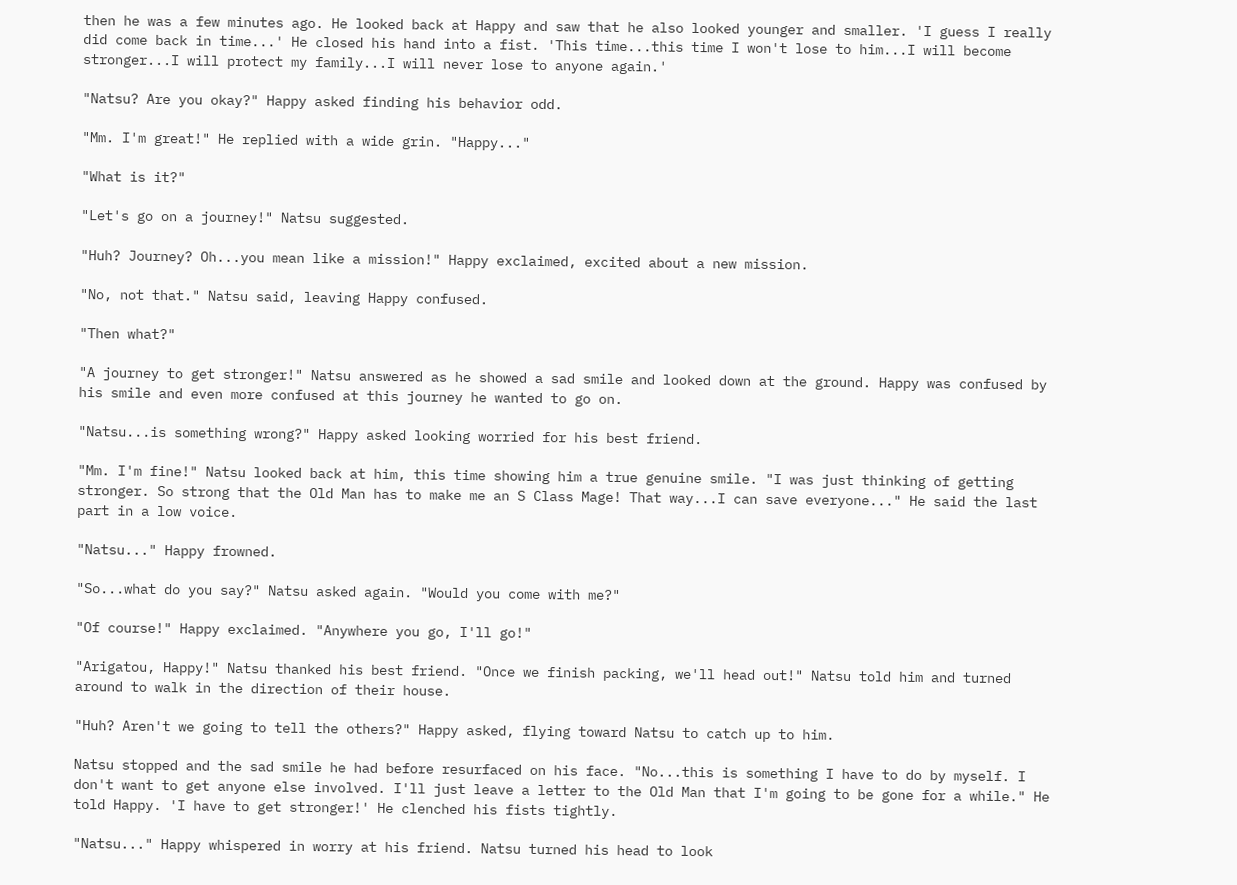then he was a few minutes ago. He looked back at Happy and saw that he also looked younger and smaller. 'I guess I really did come back in time...' He closed his hand into a fist. 'This time...this time I won't lose to him...I will become stronger...I will protect my family...I will never lose to anyone again.'

"Natsu? Are you okay?" Happy asked finding his behavior odd.

"Mm. I'm great!" He replied with a wide grin. "Happy..."

"What is it?"

"Let's go on a journey!" Natsu suggested.

"Huh? Journey? Oh...you mean like a mission!" Happy exclaimed, excited about a new mission.

"No, not that." Natsu said, leaving Happy confused.

"Then what?"

"A journey to get stronger!" Natsu answered as he showed a sad smile and looked down at the ground. Happy was confused by his smile and even more confused at this journey he wanted to go on.

"Natsu...is something wrong?" Happy asked looking worried for his best friend.

"Mm. I'm fine!" Natsu looked back at him, this time showing him a true genuine smile. "I was just thinking of getting stronger. So strong that the Old Man has to make me an S Class Mage! That way...I can save everyone..." He said the last part in a low voice.

"Natsu..." Happy frowned.

"So...what do you say?" Natsu asked again. "Would you come with me?"

"Of course!" Happy exclaimed. "Anywhere you go, I'll go!"

"Arigatou, Happy!" Natsu thanked his best friend. "Once we finish packing, we'll head out!" Natsu told him and turned around to walk in the direction of their house.

"Huh? Aren't we going to tell the others?" Happy asked, flying toward Natsu to catch up to him.

Natsu stopped and the sad smile he had before resurfaced on his face. "No...this is something I have to do by myself. I don't want to get anyone else involved. I'll just leave a letter to the Old Man that I'm going to be gone for a while." He told Happy. 'I have to get stronger!' He clenched his fists tightly.

"Natsu..." Happy whispered in worry at his friend. Natsu turned his head to look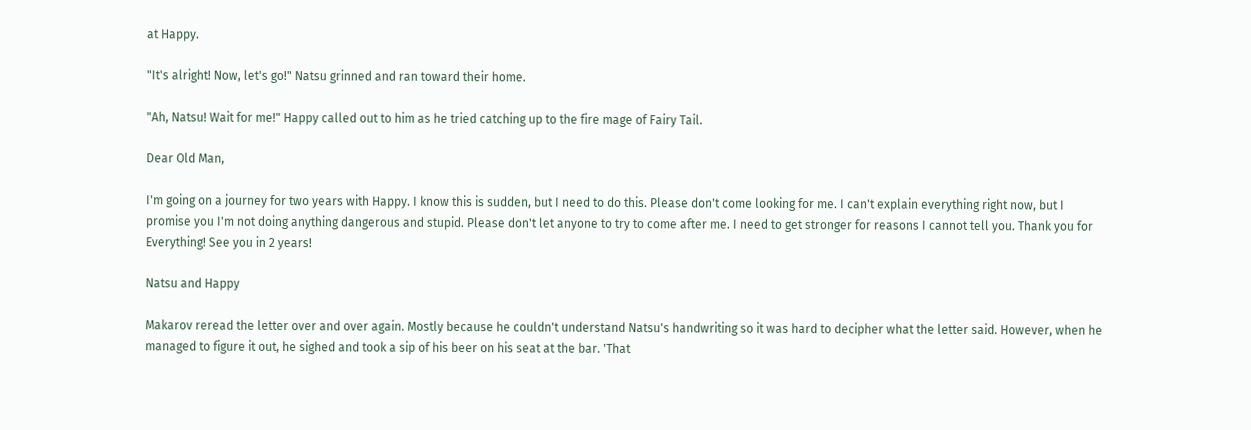at Happy.

"It's alright! Now, let's go!" Natsu grinned and ran toward their home.

"Ah, Natsu! Wait for me!" Happy called out to him as he tried catching up to the fire mage of Fairy Tail.

Dear Old Man,

I'm going on a journey for two years with Happy. I know this is sudden, but I need to do this. Please don't come looking for me. I can't explain everything right now, but I promise you I'm not doing anything dangerous and stupid. Please don't let anyone to try to come after me. I need to get stronger for reasons I cannot tell you. Thank you for Everything! See you in 2 years!

Natsu and Happy

Makarov reread the letter over and over again. Mostly because he couldn't understand Natsu's handwriting so it was hard to decipher what the letter said. However, when he managed to figure it out, he sighed and took a sip of his beer on his seat at the bar. 'That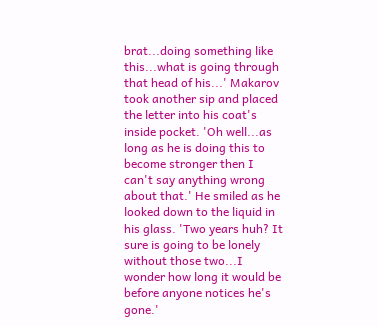brat...doing something like this...what is going through that head of his...' Makarov took another sip and placed the letter into his coat's inside pocket. 'Oh well...as long as he is doing this to become stronger then I can't say anything wrong about that.' He smiled as he looked down to the liquid in his glass. 'Two years huh? It sure is going to be lonely without those two...I wonder how long it would be before anyone notices he's gone.'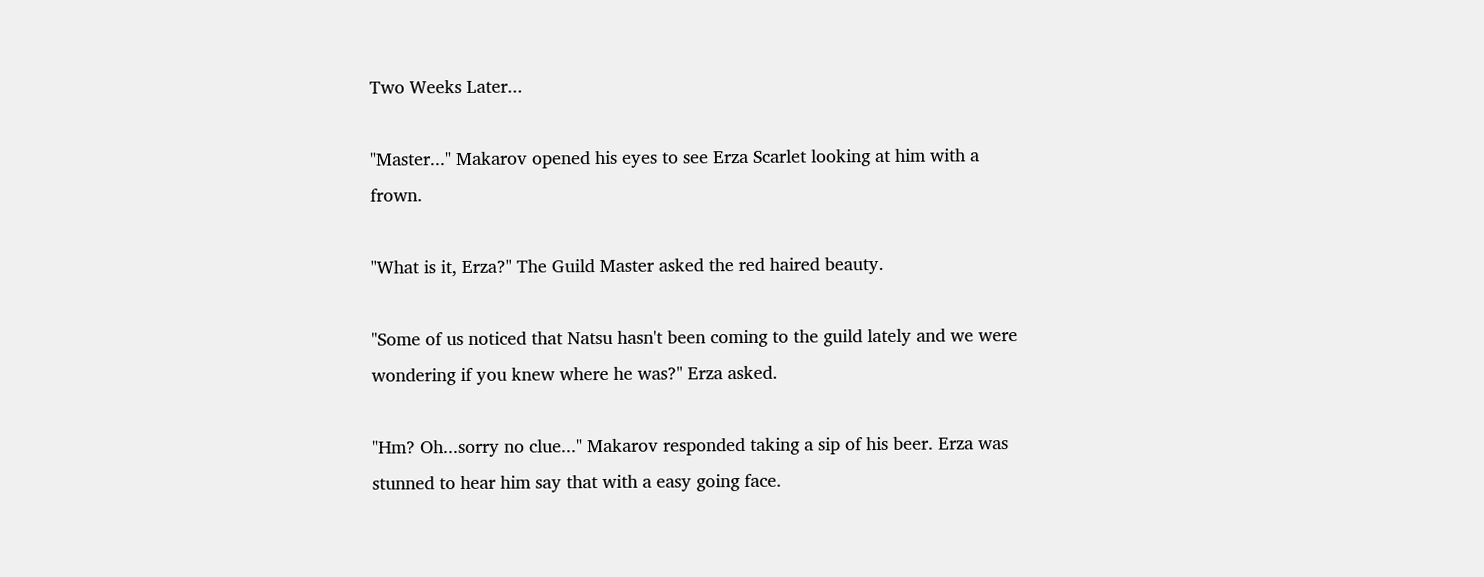Two Weeks Later...

"Master..." Makarov opened his eyes to see Erza Scarlet looking at him with a frown.

"What is it, Erza?" The Guild Master asked the red haired beauty.

"Some of us noticed that Natsu hasn't been coming to the guild lately and we were wondering if you knew where he was?" Erza asked.

"Hm? Oh...sorry no clue..." Makarov responded taking a sip of his beer. Erza was stunned to hear him say that with a easy going face.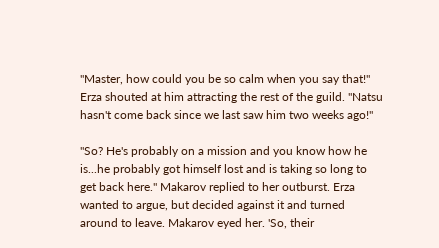"Master, how could you be so calm when you say that!" Erza shouted at him attracting the rest of the guild. "Natsu hasn't come back since we last saw him two weeks ago!"

"So? He's probably on a mission and you know how he is...he probably got himself lost and is taking so long to get back here." Makarov replied to her outburst. Erza wanted to argue, but decided against it and turned around to leave. Makarov eyed her. 'So, their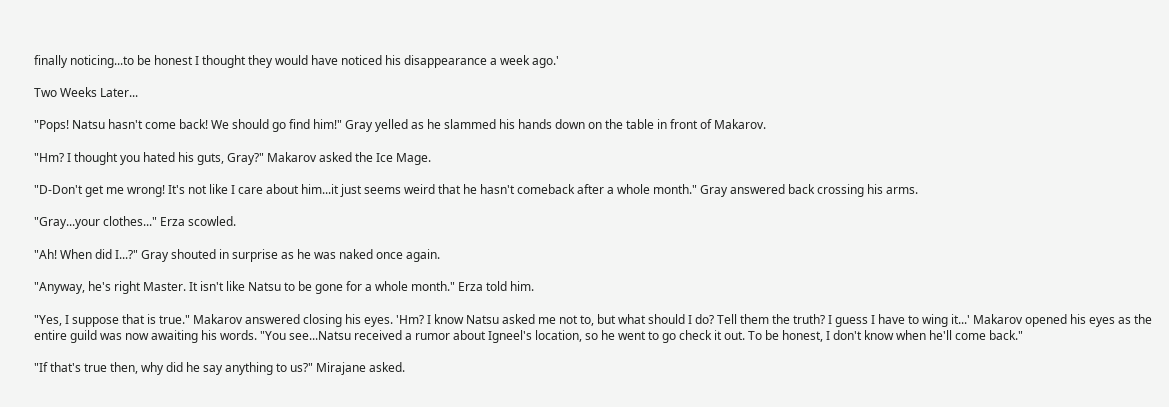finally noticing...to be honest I thought they would have noticed his disappearance a week ago.'

Two Weeks Later...

"Pops! Natsu hasn't come back! We should go find him!" Gray yelled as he slammed his hands down on the table in front of Makarov.

"Hm? I thought you hated his guts, Gray?" Makarov asked the Ice Mage.

"D-Don't get me wrong! It's not like I care about him...it just seems weird that he hasn't comeback after a whole month." Gray answered back crossing his arms.

"Gray...your clothes..." Erza scowled.

"Ah! When did I...?" Gray shouted in surprise as he was naked once again.

"Anyway, he's right Master. It isn't like Natsu to be gone for a whole month." Erza told him.

"Yes, I suppose that is true." Makarov answered closing his eyes. 'Hm? I know Natsu asked me not to, but what should I do? Tell them the truth? I guess I have to wing it...' Makarov opened his eyes as the entire guild was now awaiting his words. "You see...Natsu received a rumor about Igneel's location, so he went to go check it out. To be honest, I don't know when he'll come back."

"If that's true then, why did he say anything to us?" Mirajane asked.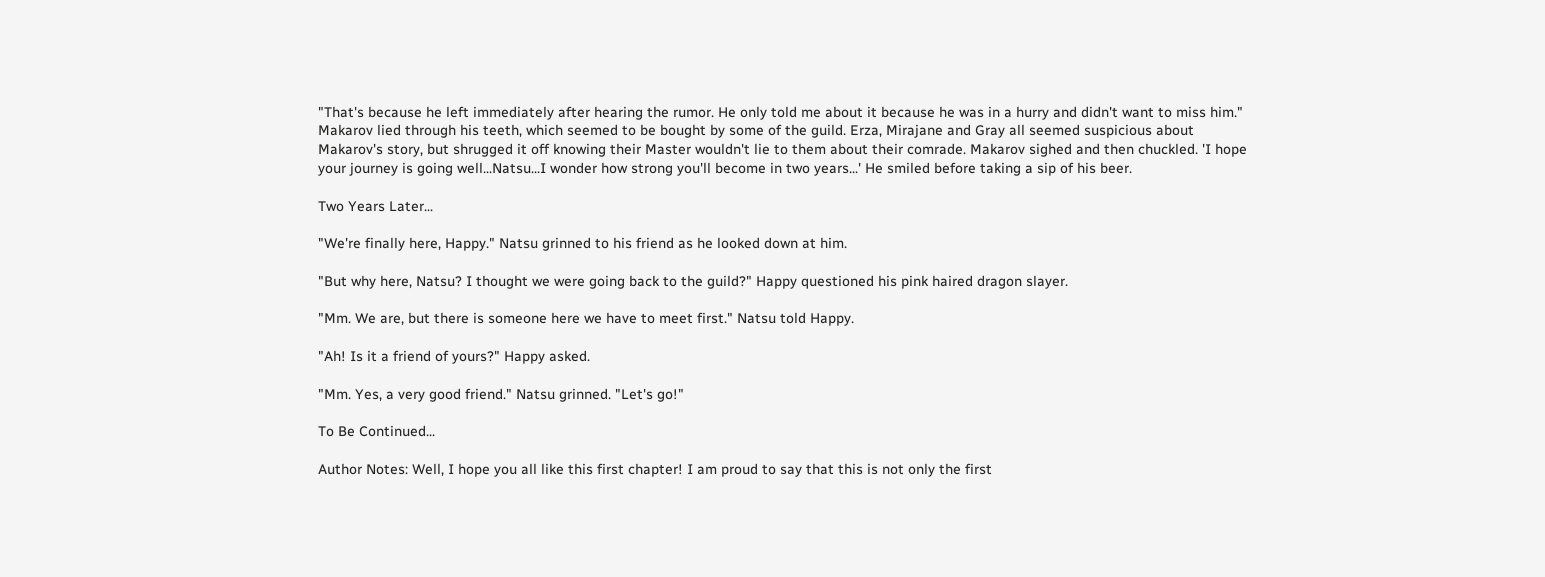"That's because he left immediately after hearing the rumor. He only told me about it because he was in a hurry and didn't want to miss him." Makarov lied through his teeth, which seemed to be bought by some of the guild. Erza, Mirajane and Gray all seemed suspicious about Makarov's story, but shrugged it off knowing their Master wouldn't lie to them about their comrade. Makarov sighed and then chuckled. 'I hope your journey is going well...Natsu...I wonder how strong you'll become in two years...' He smiled before taking a sip of his beer.

Two Years Later...

"We're finally here, Happy." Natsu grinned to his friend as he looked down at him.

"But why here, Natsu? I thought we were going back to the guild?" Happy questioned his pink haired dragon slayer.

"Mm. We are, but there is someone here we have to meet first." Natsu told Happy.

"Ah! Is it a friend of yours?" Happy asked.

"Mm. Yes, a very good friend." Natsu grinned. "Let's go!"

To Be Continued...

Author Notes: Well, I hope you all like this first chapter! I am proud to say that this is not only the first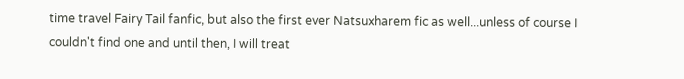time travel Fairy Tail fanfic, but also the first ever Natsuxharem fic as well...unless of course I couldn't find one and until then, I will treat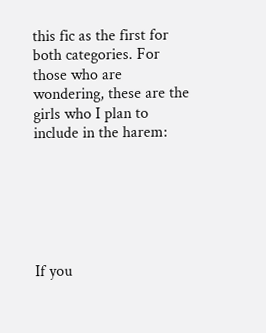this fic as the first for both categories. For those who are wondering, these are the girls who I plan to include in the harem:






If you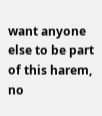want anyone else to be part of this harem, no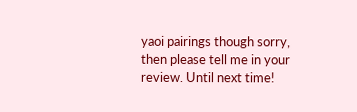yaoi pairings though sorry, then please tell me in your review. Until next time!